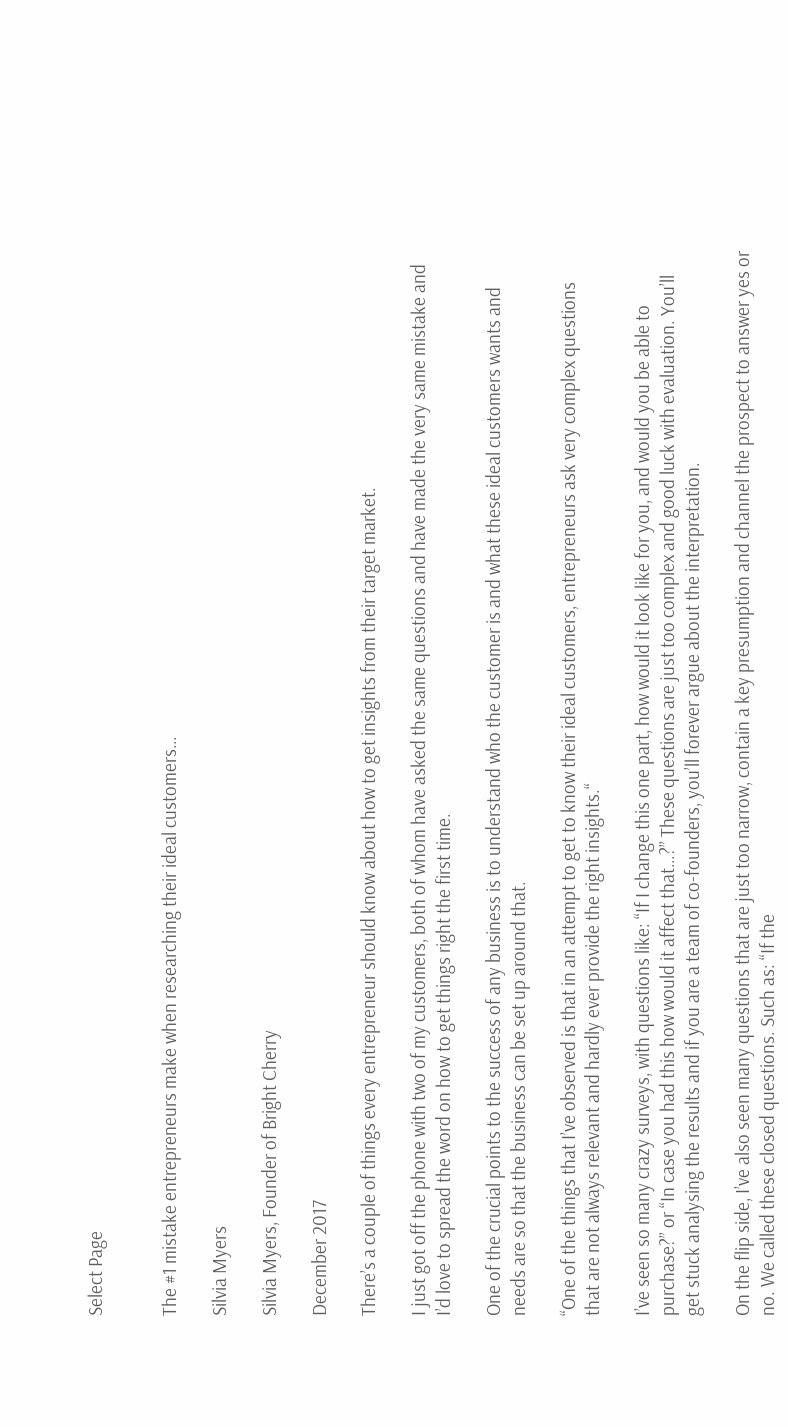Select Page


The #1 mistake entrepreneurs make when researching their ideal customers…

Silvia Myers

Silvia Myers, Founder of Bright Cherry

December 2017

There’s a couple of things every entrepreneur should know about how to get insights from their target market.

I just got off the phone with two of my customers, both of whom have asked the same questions and have made the very same mistake and I’d love to spread the word on how to get things right the first time.

One of the crucial points to the success of any business is to understand who the customer is and what these ideal customers wants and needs are so that the business can be set up around that.

“One of the things that I’ve observed is that in an attempt to get to know their ideal customers, entrepreneurs ask very complex questions that are not always relevant and hardly ever provide the right insights.“

I’ve seen so many crazy surveys, with questions like: “If I change this one part, how would it look like for you, and would you be able to purchase?” or “In case you had this how would it affect that…?” These questions are just too complex and good luck with evaluation. You’ll get stuck analysing the results and if you are a team of co-founders, you’ll forever argue about the interpretation.

On the flip side, I’ve also seen many questions that are just too narrow, contain a key presumption and channel the prospect to answer yes or no. We called these closed questions. Such as: “If the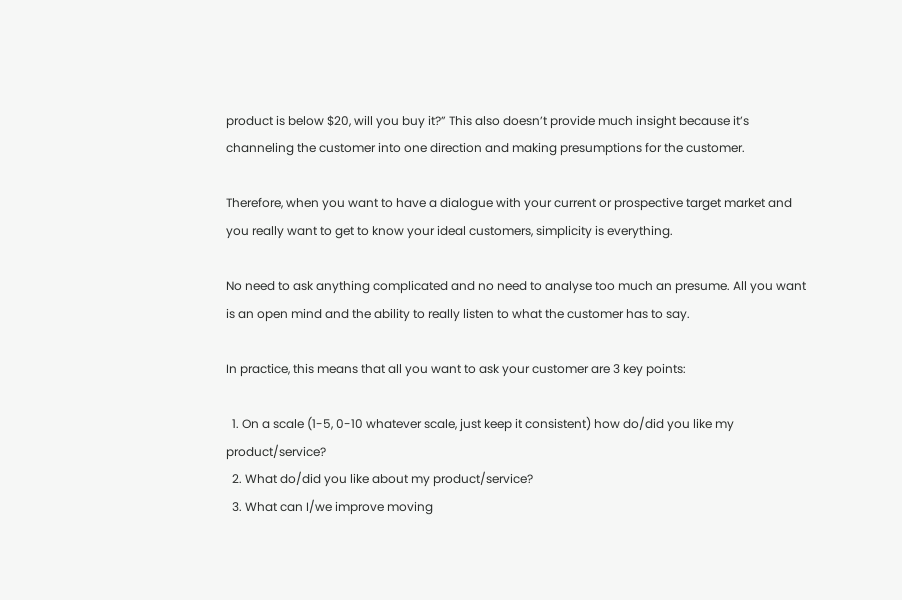product is below $20, will you buy it?” This also doesn’t provide much insight because it’s channeling the customer into one direction and making presumptions for the customer.

Therefore, when you want to have a dialogue with your current or prospective target market and you really want to get to know your ideal customers, simplicity is everything.

No need to ask anything complicated and no need to analyse too much an presume. All you want is an open mind and the ability to really listen to what the customer has to say.

In practice, this means that all you want to ask your customer are 3 key points:

  1. On a scale (1-5, 0-10 whatever scale, just keep it consistent) how do/did you like my product/service?
  2. What do/did you like about my product/service?
  3. What can I/we improve moving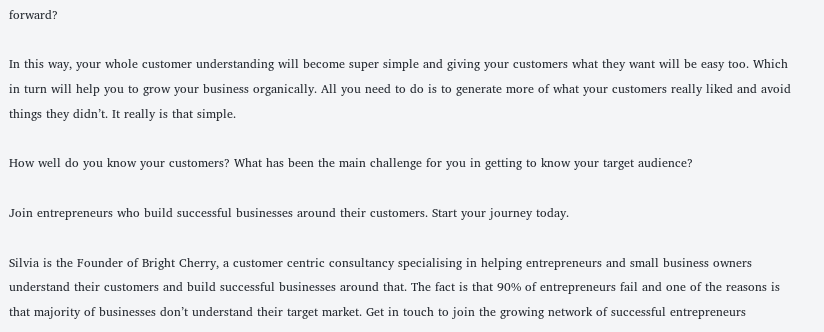forward?

In this way, your whole customer understanding will become super simple and giving your customers what they want will be easy too. Which in turn will help you to grow your business organically. All you need to do is to generate more of what your customers really liked and avoid things they didn’t. It really is that simple.

How well do you know your customers? What has been the main challenge for you in getting to know your target audience?

Join entrepreneurs who build successful businesses around their customers. Start your journey today.

Silvia is the Founder of Bright Cherry, a customer centric consultancy specialising in helping entrepreneurs and small business owners understand their customers and build successful businesses around that. The fact is that 90% of entrepreneurs fail and one of the reasons is that majority of businesses don’t understand their target market. Get in touch to join the growing network of successful entrepreneurs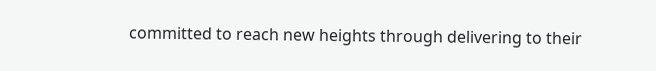committed to reach new heights through delivering to their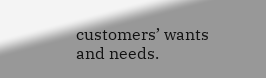customers’ wants and needs.